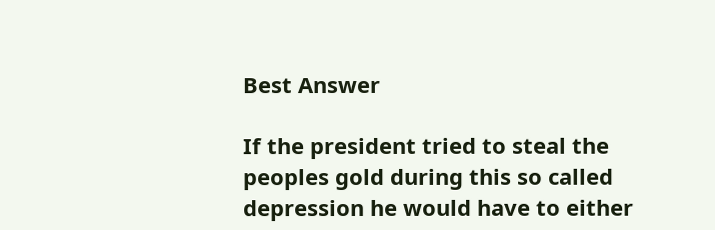Best Answer

If the president tried to steal the peoples gold during this so called depression he would have to either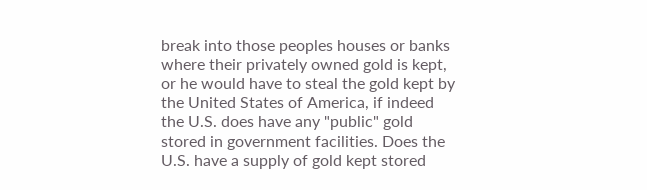break into those peoples houses or banks where their privately owned gold is kept, or he would have to steal the gold kept by the United States of America, if indeed the U.S. does have any "public" gold stored in government facilities. Does the U.S. have a supply of gold kept stored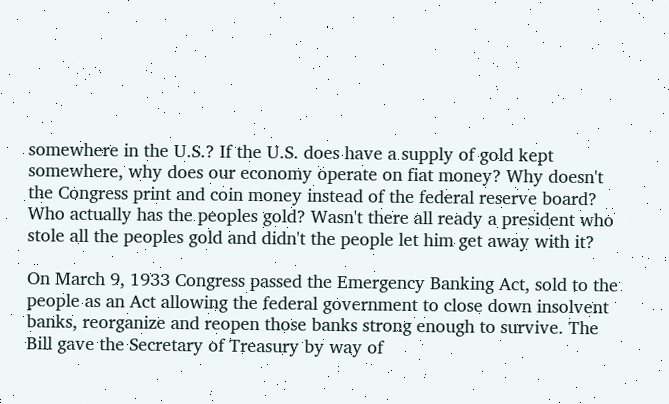somewhere in the U.S.? If the U.S. does have a supply of gold kept somewhere, why does our economy operate on fiat money? Why doesn't the Congress print and coin money instead of the federal reserve board? Who actually has the peoples gold? Wasn't there all ready a president who stole all the peoples gold and didn't the people let him get away with it?

On March 9, 1933 Congress passed the Emergency Banking Act, sold to the people as an Act allowing the federal government to close down insolvent banks, reorganize and reopen those banks strong enough to survive. The Bill gave the Secretary of Treasury by way of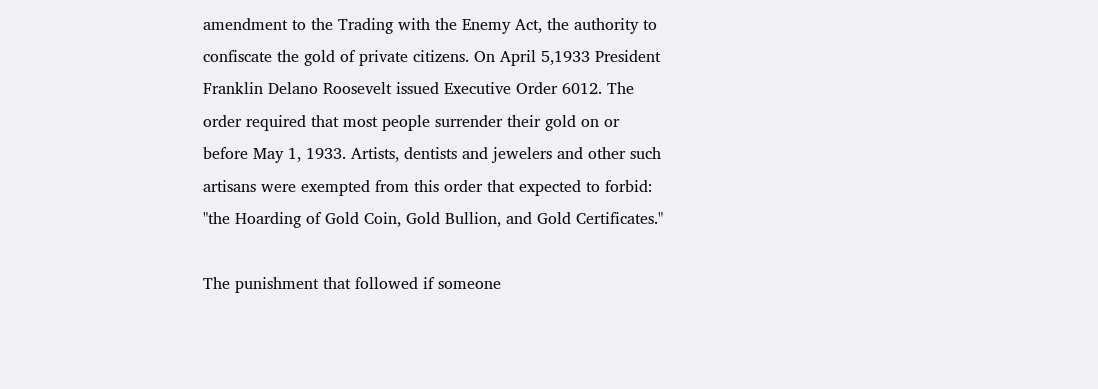amendment to the Trading with the Enemy Act, the authority to confiscate the gold of private citizens. On April 5,1933 President Franklin Delano Roosevelt issued Executive Order 6012. The order required that most people surrender their gold on or before May 1, 1933. Artists, dentists and jewelers and other such artisans were exempted from this order that expected to forbid: "the Hoarding of Gold Coin, Gold Bullion, and Gold Certificates."

The punishment that followed if someone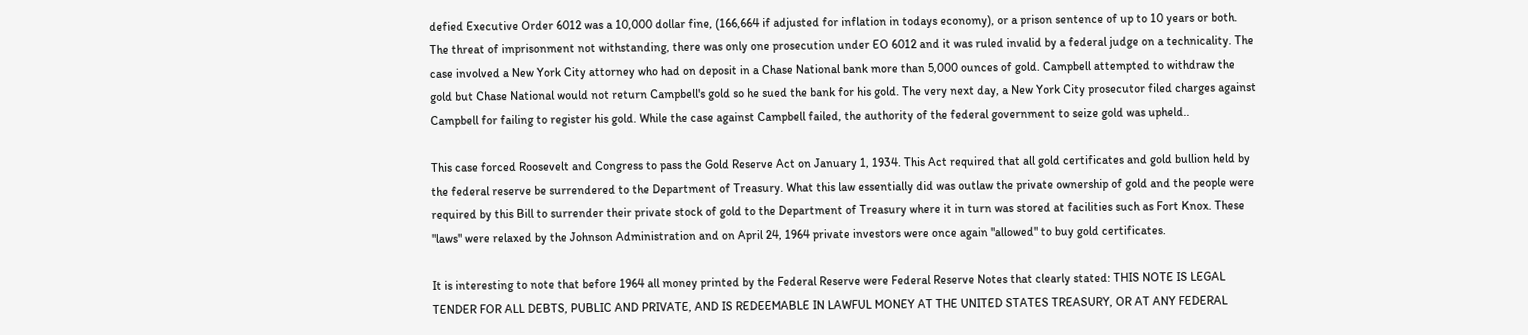defied Executive Order 6012 was a 10,000 dollar fine, (166,664 if adjusted for inflation in todays economy), or a prison sentence of up to 10 years or both. The threat of imprisonment not withstanding, there was only one prosecution under EO 6012 and it was ruled invalid by a federal judge on a technicality. The case involved a New York City attorney who had on deposit in a Chase National bank more than 5,000 ounces of gold. Campbell attempted to withdraw the gold but Chase National would not return Campbell's gold so he sued the bank for his gold. The very next day, a New York City prosecutor filed charges against Campbell for failing to register his gold. While the case against Campbell failed, the authority of the federal government to seize gold was upheld..

This case forced Roosevelt and Congress to pass the Gold Reserve Act on January 1, 1934. This Act required that all gold certificates and gold bullion held by the federal reserve be surrendered to the Department of Treasury. What this law essentially did was outlaw the private ownership of gold and the people were required by this Bill to surrender their private stock of gold to the Department of Treasury where it in turn was stored at facilities such as Fort Knox. These "laws" were relaxed by the Johnson Administration and on April 24, 1964 private investors were once again "allowed" to buy gold certificates.

It is interesting to note that before 1964 all money printed by the Federal Reserve were Federal Reserve Notes that clearly stated: THIS NOTE IS LEGAL TENDER FOR ALL DEBTS, PUBLIC AND PRIVATE, AND IS REDEEMABLE IN LAWFUL MONEY AT THE UNITED STATES TREASURY, OR AT ANY FEDERAL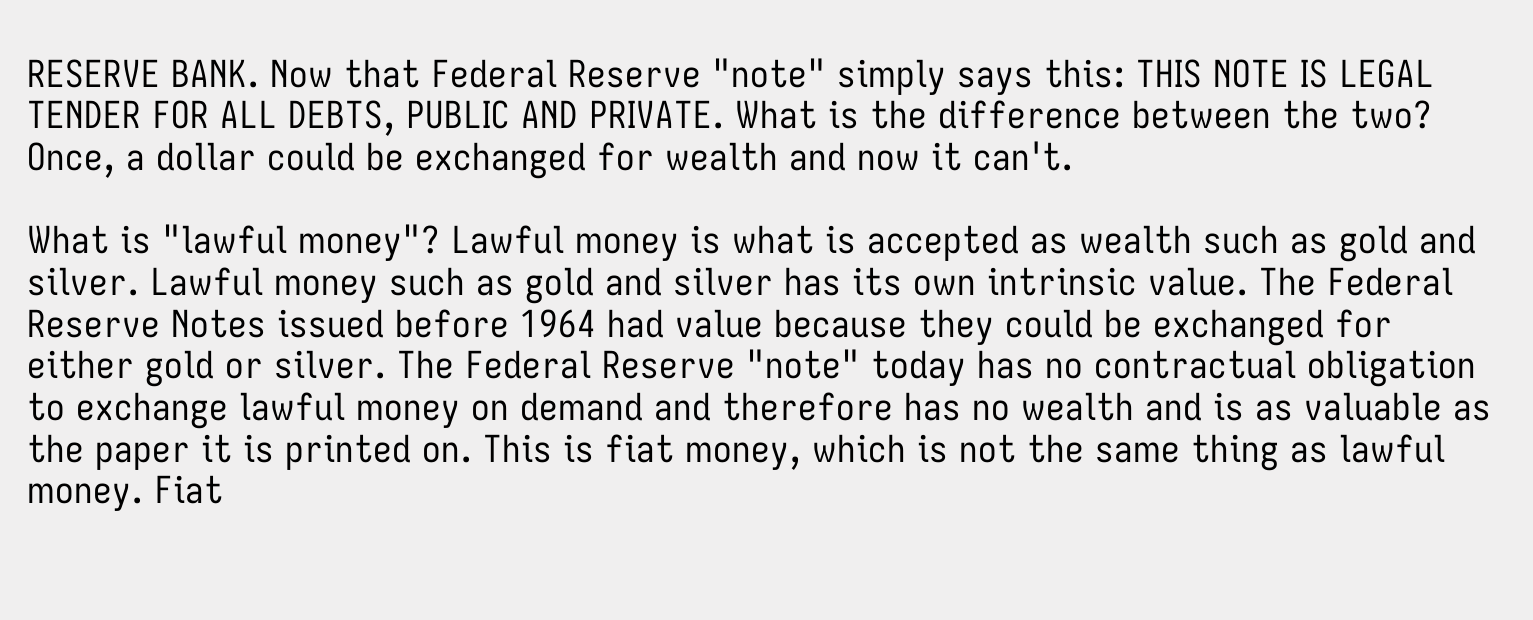RESERVE BANK. Now that Federal Reserve "note" simply says this: THIS NOTE IS LEGAL TENDER FOR ALL DEBTS, PUBLIC AND PRIVATE. What is the difference between the two? Once, a dollar could be exchanged for wealth and now it can't.

What is "lawful money"? Lawful money is what is accepted as wealth such as gold and silver. Lawful money such as gold and silver has its own intrinsic value. The Federal Reserve Notes issued before 1964 had value because they could be exchanged for either gold or silver. The Federal Reserve "note" today has no contractual obligation to exchange lawful money on demand and therefore has no wealth and is as valuable as the paper it is printed on. This is fiat money, which is not the same thing as lawful money. Fiat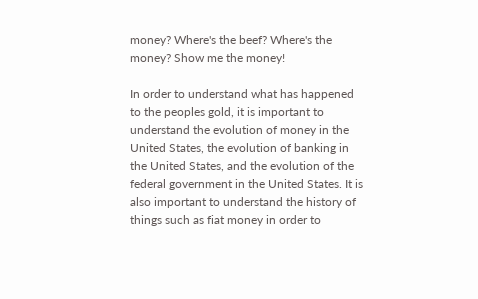money? Where's the beef? Where's the money? Show me the money!

In order to understand what has happened to the peoples gold, it is important to understand the evolution of money in the United States, the evolution of banking in the United States, and the evolution of the federal government in the United States. It is also important to understand the history of things such as fiat money in order to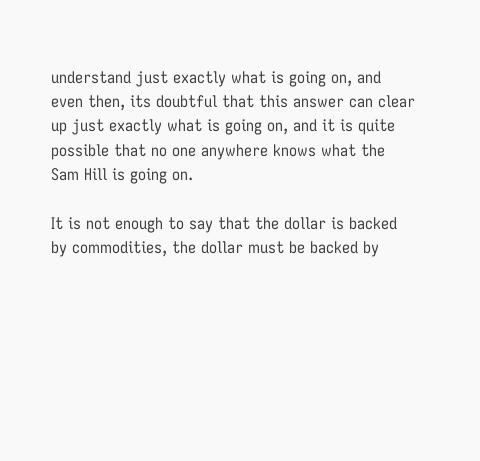understand just exactly what is going on, and even then, its doubtful that this answer can clear up just exactly what is going on, and it is quite possible that no one anywhere knows what the Sam Hill is going on.

It is not enough to say that the dollar is backed by commodities, the dollar must be backed by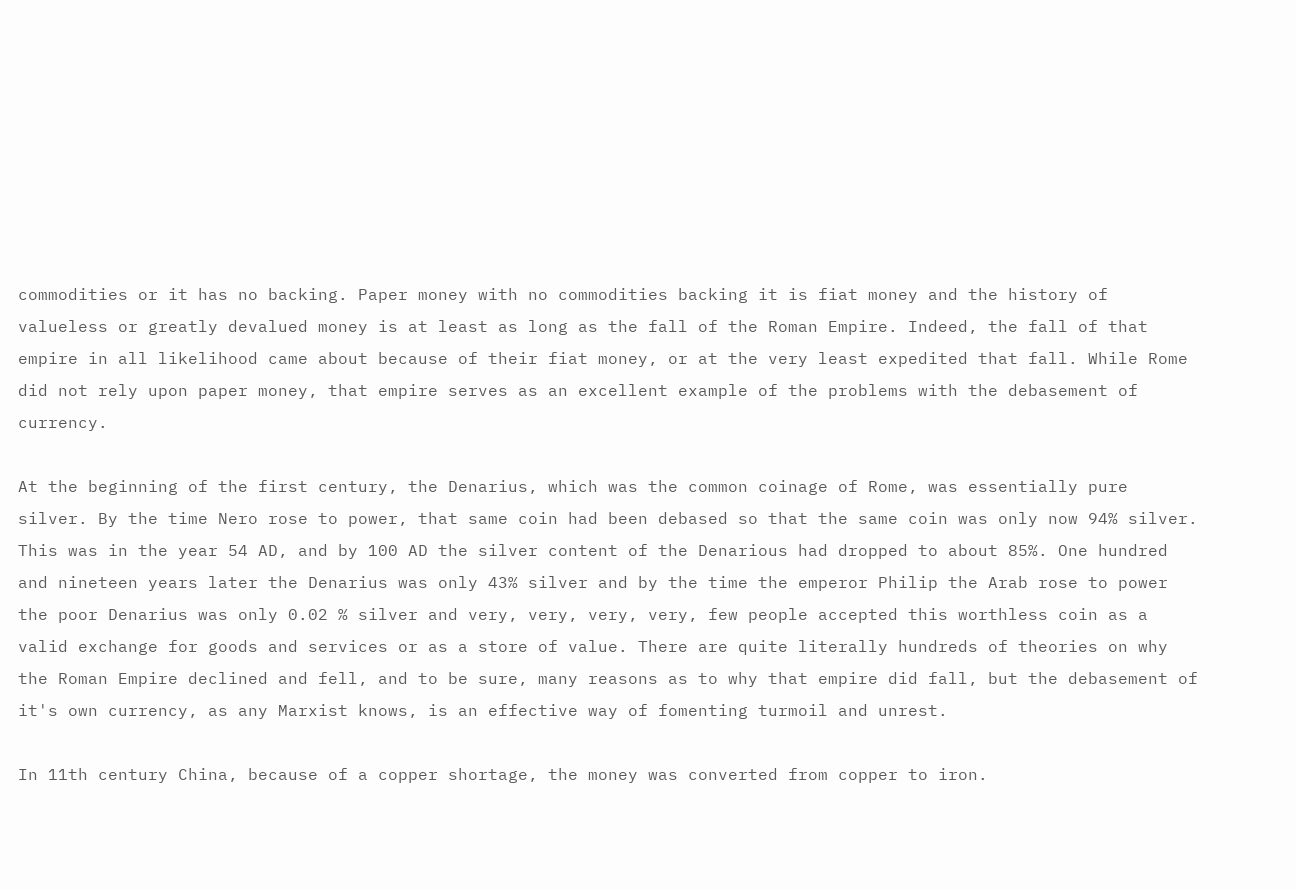commodities or it has no backing. Paper money with no commodities backing it is fiat money and the history of valueless or greatly devalued money is at least as long as the fall of the Roman Empire. Indeed, the fall of that empire in all likelihood came about because of their fiat money, or at the very least expedited that fall. While Rome did not rely upon paper money, that empire serves as an excellent example of the problems with the debasement of currency.

At the beginning of the first century, the Denarius, which was the common coinage of Rome, was essentially pure silver. By the time Nero rose to power, that same coin had been debased so that the same coin was only now 94% silver. This was in the year 54 AD, and by 100 AD the silver content of the Denarious had dropped to about 85%. One hundred and nineteen years later the Denarius was only 43% silver and by the time the emperor Philip the Arab rose to power the poor Denarius was only 0.02 % silver and very, very, very, very, few people accepted this worthless coin as a valid exchange for goods and services or as a store of value. There are quite literally hundreds of theories on why the Roman Empire declined and fell, and to be sure, many reasons as to why that empire did fall, but the debasement of it's own currency, as any Marxist knows, is an effective way of fomenting turmoil and unrest.

In 11th century China, because of a copper shortage, the money was converted from copper to iron.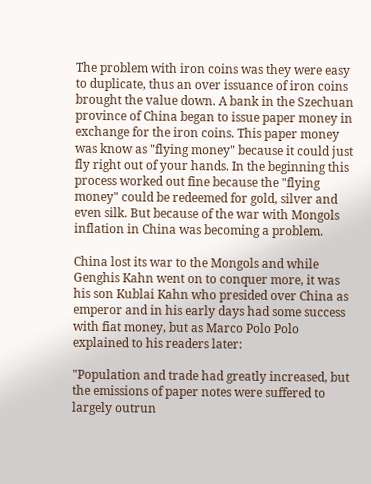The problem with iron coins was they were easy to duplicate, thus an over issuance of iron coins brought the value down. A bank in the Szechuan province of China began to issue paper money in exchange for the iron coins. This paper money was know as "flying money" because it could just fly right out of your hands. In the beginning this process worked out fine because the "flying money" could be redeemed for gold, silver and even silk. But because of the war with Mongols inflation in China was becoming a problem.

China lost its war to the Mongols and while Genghis Kahn went on to conquer more, it was his son Kublai Kahn who presided over China as emperor and in his early days had some success with fiat money, but as Marco Polo Polo explained to his readers later:

"Population and trade had greatly increased, but the emissions of paper notes were suffered to largely outrun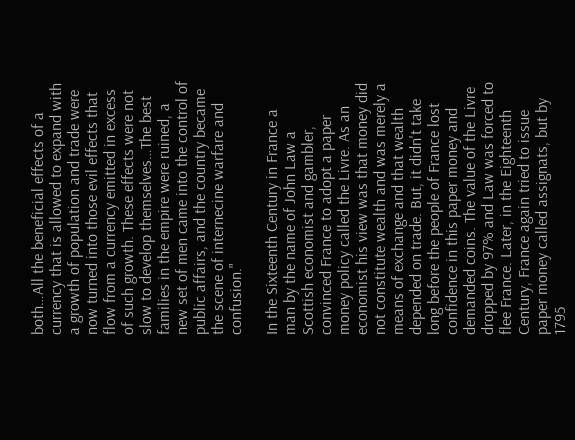both…All the beneficial effects of a currency that is allowed to expand with a growth of population and trade were now turned into those evil effects that flow from a currency emitted in excess of such growth. These effects were not slow to develop themselves…The best families in the empire were ruined, a new set of men came into the control of public affairs, and the country became the scene of internecine warfare and confusion."

In the Sixteenth Century in France a man by the name of John Law a Scottish economist and gambler, convinced France to adopt a paper money policy called the Livre. As an economist his view was that money did not constitute wealth and was merely a means of exchange and that wealth depended on trade. But, it didn't take long before the people of France lost confidence in this paper money and demanded coins. The value of the Livre dropped by 97% and Law was forced to flee France. Later, in the Eighteenth Century, France again tried to issue paper money called assignats, but by 1795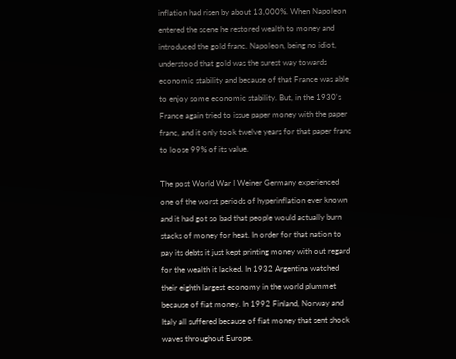inflation had risen by about 13,000%. When Napoleon entered the scene he restored wealth to money and introduced the gold franc. Napoleon, being no idiot, understood that gold was the surest way towards economic stability and because of that France was able to enjoy some economic stability. But, in the 1930's France again tried to issue paper money with the paper franc, and it only took twelve years for that paper franc to loose 99% of its value.

The post World War I Weiner Germany experienced one of the worst periods of hyperinflation ever known and it had got so bad that people would actually burn stacks of money for heat. In order for that nation to pay its debts it just kept printing money with out regard for the wealth it lacked. In 1932 Argentina watched their eighth largest economy in the world plummet because of fiat money. In 1992 Finland, Norway and Italy all suffered because of fiat money that sent shock waves throughout Europe.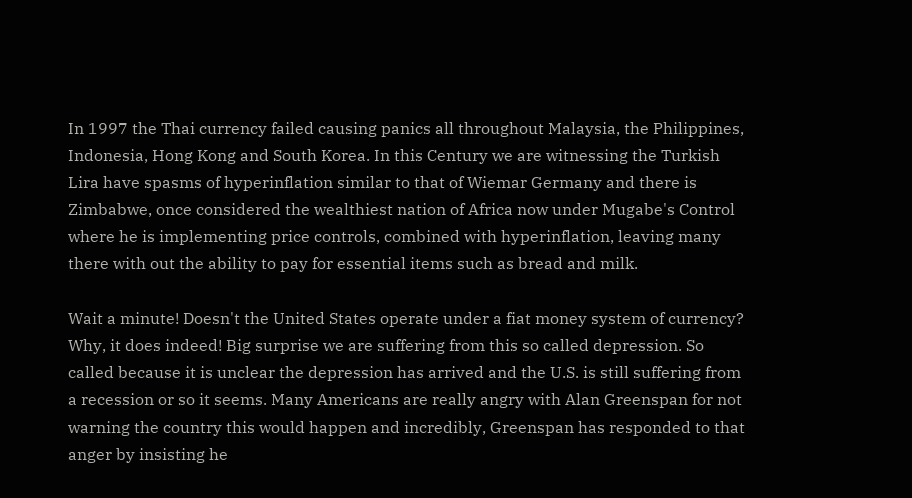In 1997 the Thai currency failed causing panics all throughout Malaysia, the Philippines, Indonesia, Hong Kong and South Korea. In this Century we are witnessing the Turkish Lira have spasms of hyperinflation similar to that of Wiemar Germany and there is Zimbabwe, once considered the wealthiest nation of Africa now under Mugabe's Control where he is implementing price controls, combined with hyperinflation, leaving many there with out the ability to pay for essential items such as bread and milk.

Wait a minute! Doesn't the United States operate under a fiat money system of currency? Why, it does indeed! Big surprise we are suffering from this so called depression. So called because it is unclear the depression has arrived and the U.S. is still suffering from a recession or so it seems. Many Americans are really angry with Alan Greenspan for not warning the country this would happen and incredibly, Greenspan has responded to that anger by insisting he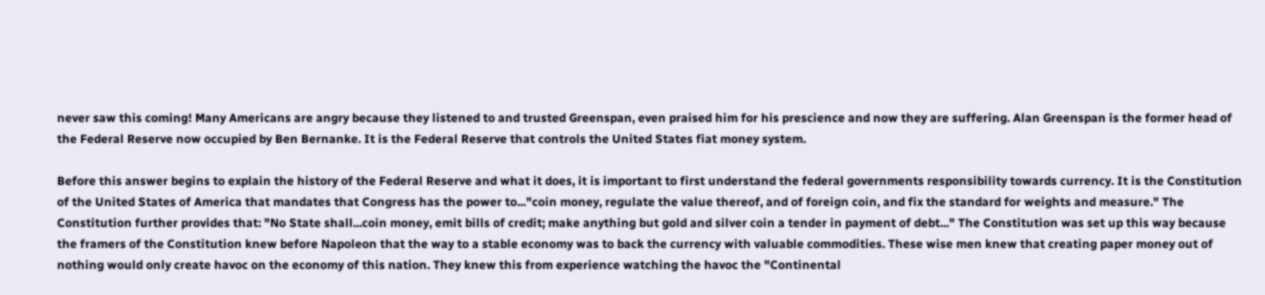never saw this coming! Many Americans are angry because they listened to and trusted Greenspan, even praised him for his prescience and now they are suffering. Alan Greenspan is the former head of the Federal Reserve now occupied by Ben Bernanke. It is the Federal Reserve that controls the United States fiat money system.

Before this answer begins to explain the history of the Federal Reserve and what it does, it is important to first understand the federal governments responsibility towards currency. It is the Constitution of the United States of America that mandates that Congress has the power to..."coin money, regulate the value thereof, and of foreign coin, and fix the standard for weights and measure." The Constitution further provides that: "No State shall...coin money, emit bills of credit; make anything but gold and silver coin a tender in payment of debt..." The Constitution was set up this way because the framers of the Constitution knew before Napoleon that the way to a stable economy was to back the currency with valuable commodities. These wise men knew that creating paper money out of nothing would only create havoc on the economy of this nation. They knew this from experience watching the havoc the "Continental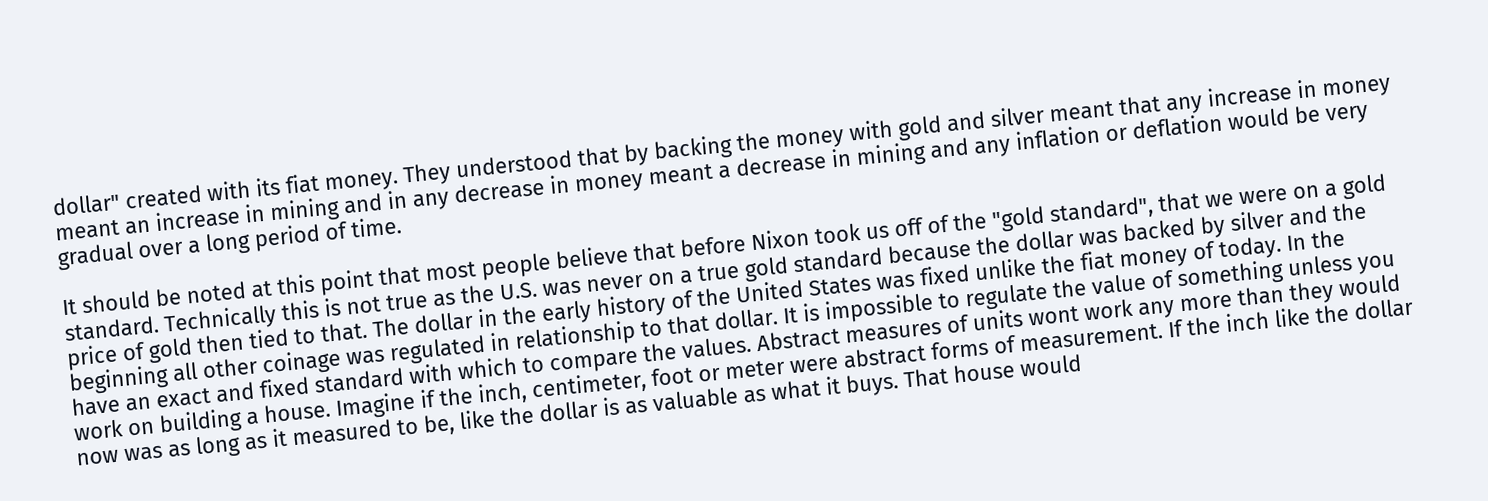dollar" created with its fiat money. They understood that by backing the money with gold and silver meant that any increase in money meant an increase in mining and in any decrease in money meant a decrease in mining and any inflation or deflation would be very gradual over a long period of time.

It should be noted at this point that most people believe that before Nixon took us off of the "gold standard", that we were on a gold standard. Technically this is not true as the U.S. was never on a true gold standard because the dollar was backed by silver and the price of gold then tied to that. The dollar in the early history of the United States was fixed unlike the fiat money of today. In the beginning all other coinage was regulated in relationship to that dollar. It is impossible to regulate the value of something unless you have an exact and fixed standard with which to compare the values. Abstract measures of units wont work any more than they would work on building a house. Imagine if the inch, centimeter, foot or meter were abstract forms of measurement. If the inch like the dollar now was as long as it measured to be, like the dollar is as valuable as what it buys. That house would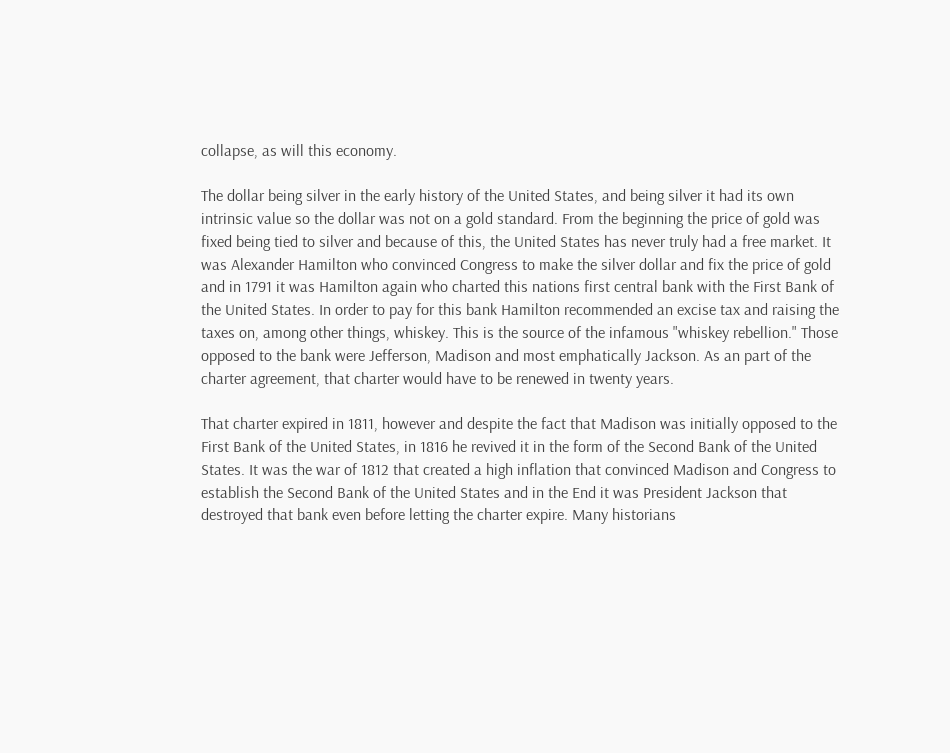collapse, as will this economy.

The dollar being silver in the early history of the United States, and being silver it had its own intrinsic value so the dollar was not on a gold standard. From the beginning the price of gold was fixed being tied to silver and because of this, the United States has never truly had a free market. It was Alexander Hamilton who convinced Congress to make the silver dollar and fix the price of gold and in 1791 it was Hamilton again who charted this nations first central bank with the First Bank of the United States. In order to pay for this bank Hamilton recommended an excise tax and raising the taxes on, among other things, whiskey. This is the source of the infamous "whiskey rebellion." Those opposed to the bank were Jefferson, Madison and most emphatically Jackson. As an part of the charter agreement, that charter would have to be renewed in twenty years.

That charter expired in 1811, however and despite the fact that Madison was initially opposed to the First Bank of the United States, in 1816 he revived it in the form of the Second Bank of the United States. It was the war of 1812 that created a high inflation that convinced Madison and Congress to establish the Second Bank of the United States and in the End it was President Jackson that destroyed that bank even before letting the charter expire. Many historians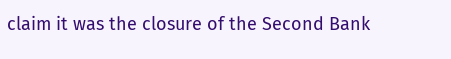claim it was the closure of the Second Bank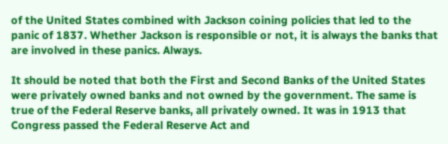of the United States combined with Jackson coining policies that led to the panic of 1837. Whether Jackson is responsible or not, it is always the banks that are involved in these panics. Always.

It should be noted that both the First and Second Banks of the United States were privately owned banks and not owned by the government. The same is true of the Federal Reserve banks, all privately owned. It was in 1913 that Congress passed the Federal Reserve Act and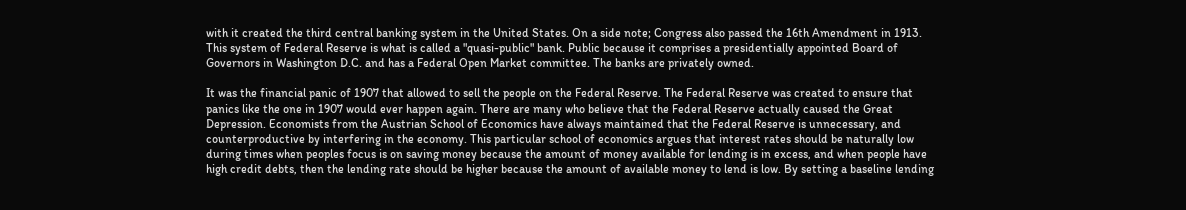with it created the third central banking system in the United States. On a side note; Congress also passed the 16th Amendment in 1913. This system of Federal Reserve is what is called a "quasi-public" bank. Public because it comprises a presidentially appointed Board of Governors in Washington D.C. and has a Federal Open Market committee. The banks are privately owned.

It was the financial panic of 1907 that allowed to sell the people on the Federal Reserve. The Federal Reserve was created to ensure that panics like the one in 1907 would ever happen again. There are many who believe that the Federal Reserve actually caused the Great Depression. Economists from the Austrian School of Economics have always maintained that the Federal Reserve is unnecessary, and counterproductive by interfering in the economy. This particular school of economics argues that interest rates should be naturally low during times when peoples focus is on saving money because the amount of money available for lending is in excess, and when people have high credit debts, then the lending rate should be higher because the amount of available money to lend is low. By setting a baseline lending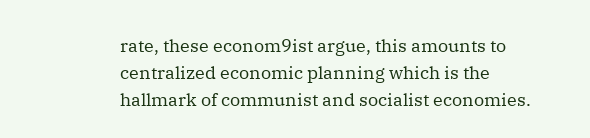rate, these econom9ist argue, this amounts to centralized economic planning which is the hallmark of communist and socialist economies.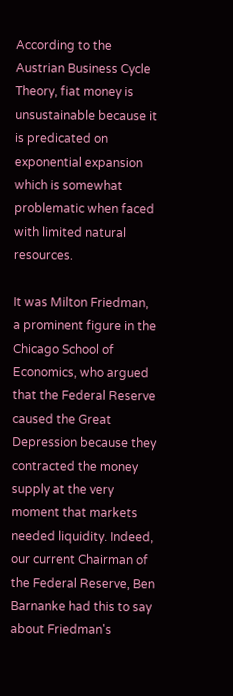According to the Austrian Business Cycle Theory, fiat money is unsustainable because it is predicated on exponential expansion which is somewhat problematic when faced with limited natural resources.

It was Milton Friedman, a prominent figure in the Chicago School of Economics, who argued that the Federal Reserve caused the Great Depression because they contracted the money supply at the very moment that markets needed liquidity. Indeed, our current Chairman of the Federal Reserve, Ben Barnanke had this to say about Friedman's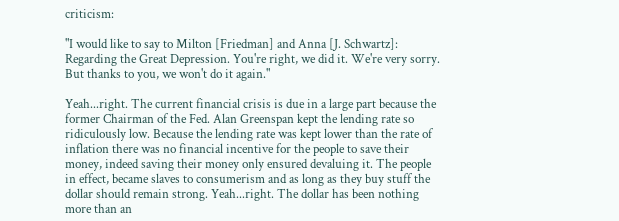criticism:

"I would like to say to Milton [Friedman] and Anna [J. Schwartz]: Regarding the Great Depression. You're right, we did it. We're very sorry. But thanks to you, we won't do it again."

Yeah...right. The current financial crisis is due in a large part because the former Chairman of the Fed. Alan Greenspan kept the lending rate so ridiculously low. Because the lending rate was kept lower than the rate of inflation there was no financial incentive for the people to save their money, indeed saving their money only ensured devaluing it. The people in effect, became slaves to consumerism and as long as they buy stuff the dollar should remain strong. Yeah...right. The dollar has been nothing more than an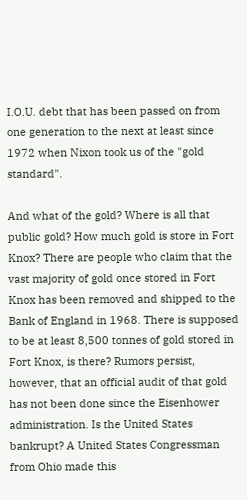I.O.U. debt that has been passed on from one generation to the next at least since 1972 when Nixon took us of the "gold standard".

And what of the gold? Where is all that public gold? How much gold is store in Fort Knox? There are people who claim that the vast majority of gold once stored in Fort Knox has been removed and shipped to the Bank of England in 1968. There is supposed to be at least 8,500 tonnes of gold stored in Fort Knox, is there? Rumors persist, however, that an official audit of that gold has not been done since the Eisenhower administration. Is the United States bankrupt? A United States Congressman from Ohio made this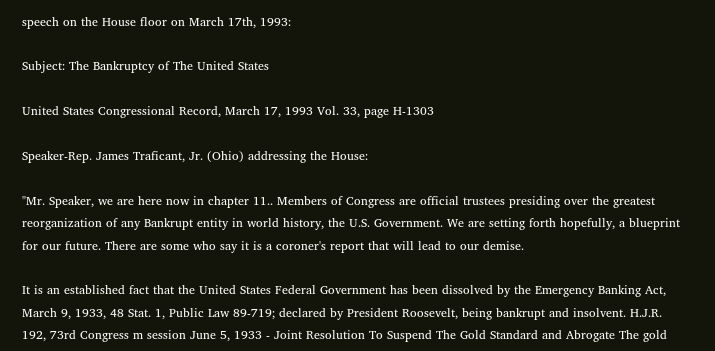speech on the House floor on March 17th, 1993:

Subject: The Bankruptcy of The United States

United States Congressional Record, March 17, 1993 Vol. 33, page H-1303

Speaker-Rep. James Traficant, Jr. (Ohio) addressing the House:

"Mr. Speaker, we are here now in chapter 11.. Members of Congress are official trustees presiding over the greatest reorganization of any Bankrupt entity in world history, the U.S. Government. We are setting forth hopefully, a blueprint for our future. There are some who say it is a coroner's report that will lead to our demise.

It is an established fact that the United States Federal Government has been dissolved by the Emergency Banking Act, March 9, 1933, 48 Stat. 1, Public Law 89-719; declared by President Roosevelt, being bankrupt and insolvent. H.J.R. 192, 73rd Congress m session June 5, 1933 - Joint Resolution To Suspend The Gold Standard and Abrogate The gold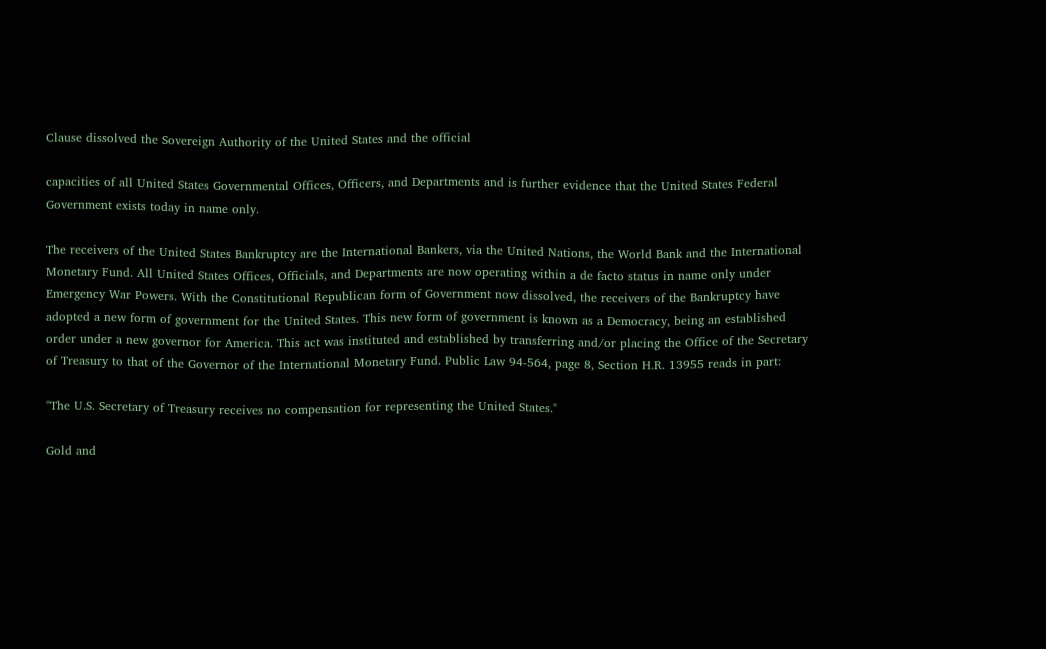Clause dissolved the Sovereign Authority of the United States and the official

capacities of all United States Governmental Offices, Officers, and Departments and is further evidence that the United States Federal Government exists today in name only.

The receivers of the United States Bankruptcy are the International Bankers, via the United Nations, the World Bank and the International Monetary Fund. All United States Offices, Officials, and Departments are now operating within a de facto status in name only under Emergency War Powers. With the Constitutional Republican form of Government now dissolved, the receivers of the Bankruptcy have adopted a new form of government for the United States. This new form of government is known as a Democracy, being an established order under a new governor for America. This act was instituted and established by transferring and/or placing the Office of the Secretary of Treasury to that of the Governor of the International Monetary Fund. Public Law 94-564, page 8, Section H.R. 13955 reads in part:

"The U.S. Secretary of Treasury receives no compensation for representing the United States."

Gold and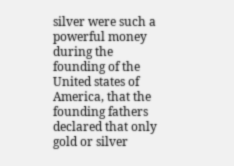silver were such a powerful money during the founding of the United states of America, that the founding fathers declared that only gold or silver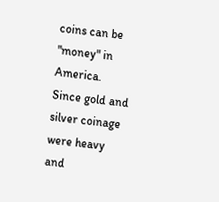coins can be "money" in America. Since gold and silver coinage were heavy and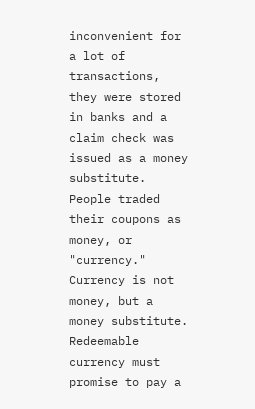inconvenient for a lot of transactions, they were stored in banks and a claim check was issued as a money substitute. People traded their coupons as money, or "currency." Currency is not money, but a money substitute. Redeemable currency must promise to pay a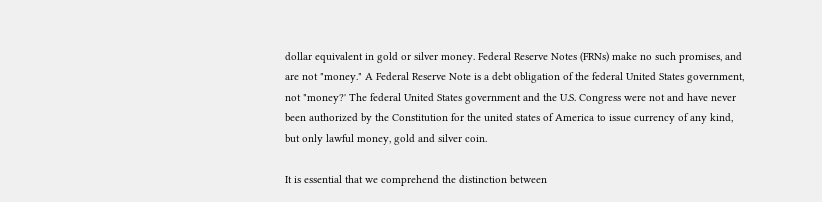dollar equivalent in gold or silver money. Federal Reserve Notes (FRNs) make no such promises, and are not "money." A Federal Reserve Note is a debt obligation of the federal United States government, not "money?' The federal United States government and the U.S. Congress were not and have never been authorized by the Constitution for the united states of America to issue currency of any kind, but only lawful money, gold and silver coin.

It is essential that we comprehend the distinction between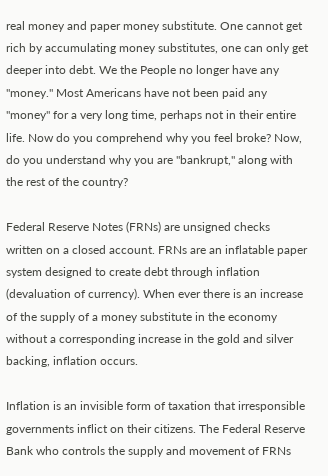real money and paper money substitute. One cannot get rich by accumulating money substitutes, one can only get deeper into debt. We the People no longer have any "money." Most Americans have not been paid any "money" for a very long time, perhaps not in their entire life. Now do you comprehend why you feel broke? Now, do you understand why you are "bankrupt," along with the rest of the country?

Federal Reserve Notes (FRNs) are unsigned checks written on a closed account. FRNs are an inflatable paper system designed to create debt through inflation (devaluation of currency). When ever there is an increase of the supply of a money substitute in the economy without a corresponding increase in the gold and silver backing, inflation occurs.

Inflation is an invisible form of taxation that irresponsible governments inflict on their citizens. The Federal Reserve Bank who controls the supply and movement of FRNs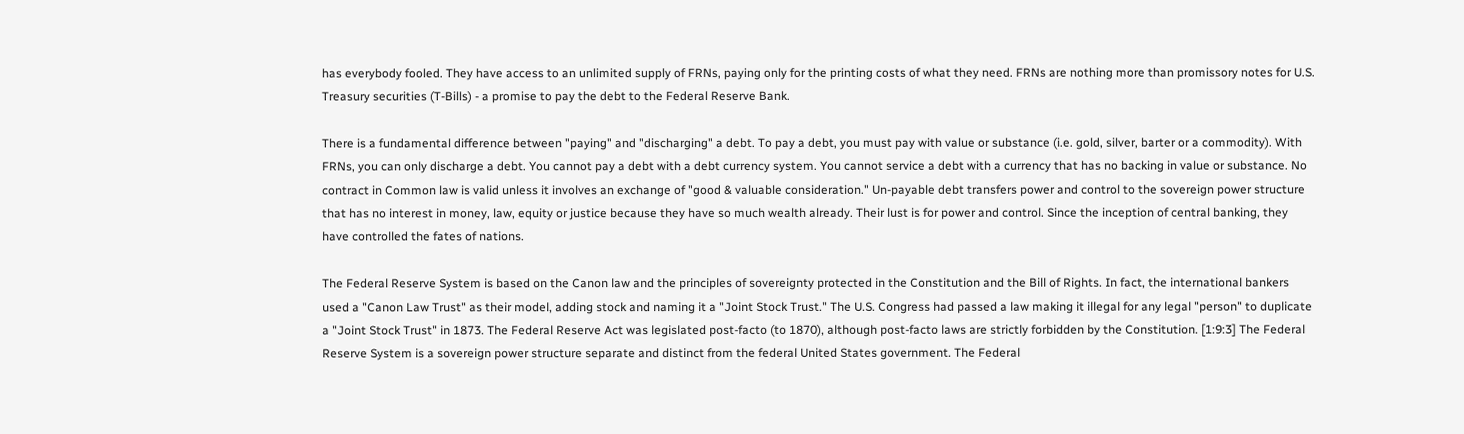has everybody fooled. They have access to an unlimited supply of FRNs, paying only for the printing costs of what they need. FRNs are nothing more than promissory notes for U.S. Treasury securities (T-Bills) - a promise to pay the debt to the Federal Reserve Bank.

There is a fundamental difference between "paying" and "discharging" a debt. To pay a debt, you must pay with value or substance (i.e. gold, silver, barter or a commodity). With FRNs, you can only discharge a debt. You cannot pay a debt with a debt currency system. You cannot service a debt with a currency that has no backing in value or substance. No contract in Common law is valid unless it involves an exchange of "good & valuable consideration." Un-payable debt transfers power and control to the sovereign power structure that has no interest in money, law, equity or justice because they have so much wealth already. Their lust is for power and control. Since the inception of central banking, they have controlled the fates of nations.

The Federal Reserve System is based on the Canon law and the principles of sovereignty protected in the Constitution and the Bill of Rights. In fact, the international bankers used a "Canon Law Trust" as their model, adding stock and naming it a "Joint Stock Trust." The U.S. Congress had passed a law making it illegal for any legal "person" to duplicate a "Joint Stock Trust" in 1873. The Federal Reserve Act was legislated post-facto (to 1870), although post-facto laws are strictly forbidden by the Constitution. [1:9:3] The Federal Reserve System is a sovereign power structure separate and distinct from the federal United States government. The Federal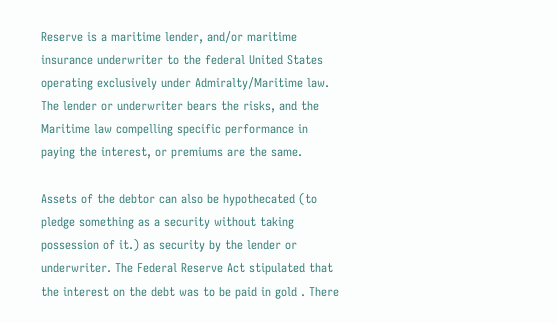Reserve is a maritime lender, and/or maritime insurance underwriter to the federal United States operating exclusively under Admiralty/Maritime law. The lender or underwriter bears the risks, and the Maritime law compelling specific performance in paying the interest, or premiums are the same.

Assets of the debtor can also be hypothecated (to pledge something as a security without taking possession of it.) as security by the lender or underwriter. The Federal Reserve Act stipulated that the interest on the debt was to be paid in gold . There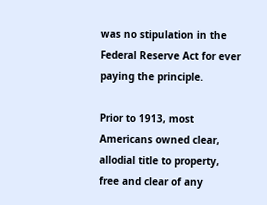was no stipulation in the Federal Reserve Act for ever paying the principle.

Prior to 1913, most Americans owned clear, allodial title to property, free and clear of any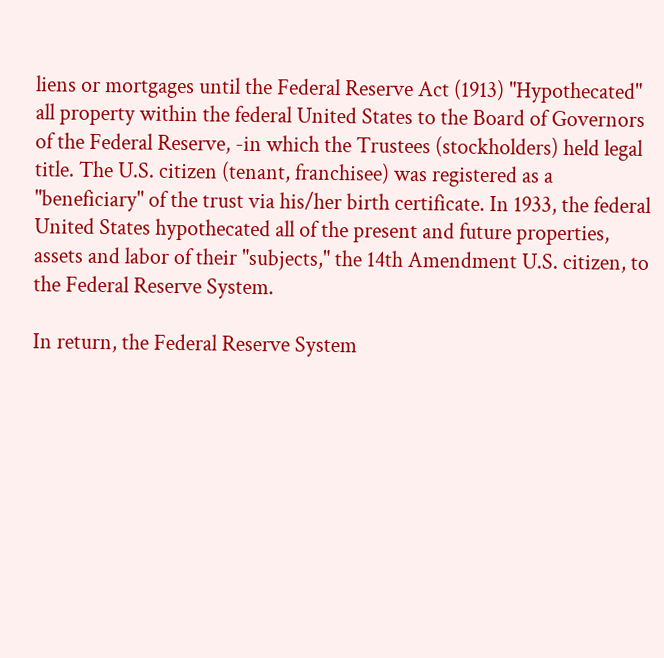liens or mortgages until the Federal Reserve Act (1913) "Hypothecated" all property within the federal United States to the Board of Governors of the Federal Reserve, -in which the Trustees (stockholders) held legal title. The U.S. citizen (tenant, franchisee) was registered as a "beneficiary" of the trust via his/her birth certificate. In 1933, the federal United States hypothecated all of the present and future properties, assets and labor of their "subjects," the 14th Amendment U.S. citizen, to the Federal Reserve System.

In return, the Federal Reserve System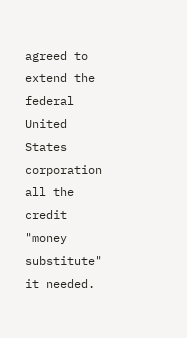agreed to extend the federal United States corporation all the credit "money substitute" it needed.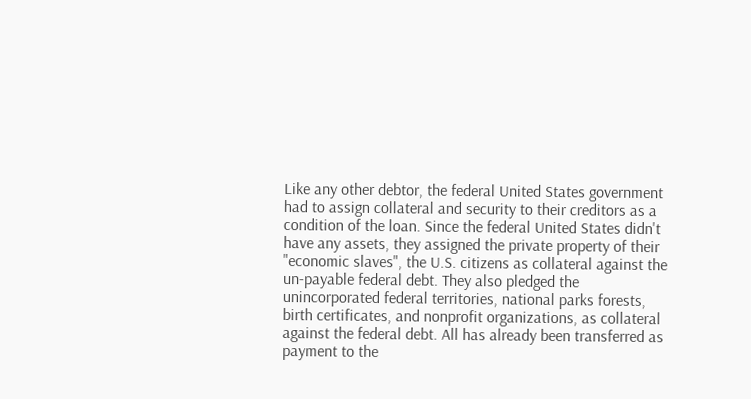Like any other debtor, the federal United States government had to assign collateral and security to their creditors as a condition of the loan. Since the federal United States didn't have any assets, they assigned the private property of their "economic slaves", the U.S. citizens as collateral against the un-payable federal debt. They also pledged the unincorporated federal territories, national parks forests, birth certificates, and nonprofit organizations, as collateral against the federal debt. All has already been transferred as payment to the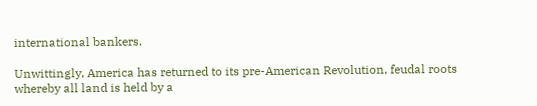international bankers.

Unwittingly, America has returned to its pre-American Revolution, feudal roots whereby all land is held by a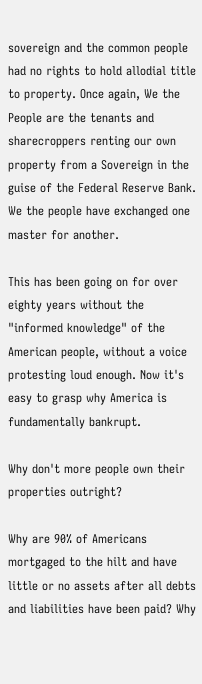sovereign and the common people had no rights to hold allodial title to property. Once again, We the People are the tenants and sharecroppers renting our own property from a Sovereign in the guise of the Federal Reserve Bank. We the people have exchanged one master for another.

This has been going on for over eighty years without the "informed knowledge" of the American people, without a voice protesting loud enough. Now it's easy to grasp why America is fundamentally bankrupt.

Why don't more people own their properties outright?

Why are 90% of Americans mortgaged to the hilt and have little or no assets after all debts and liabilities have been paid? Why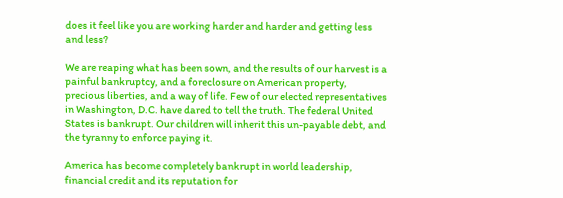does it feel like you are working harder and harder and getting less and less?

We are reaping what has been sown, and the results of our harvest is a painful bankruptcy, and a foreclosure on American property, precious liberties, and a way of life. Few of our elected representatives in Washington, D.C. have dared to tell the truth. The federal United States is bankrupt. Our children will inherit this un-payable debt, and the tyranny to enforce paying it.

America has become completely bankrupt in world leadership, financial credit and its reputation for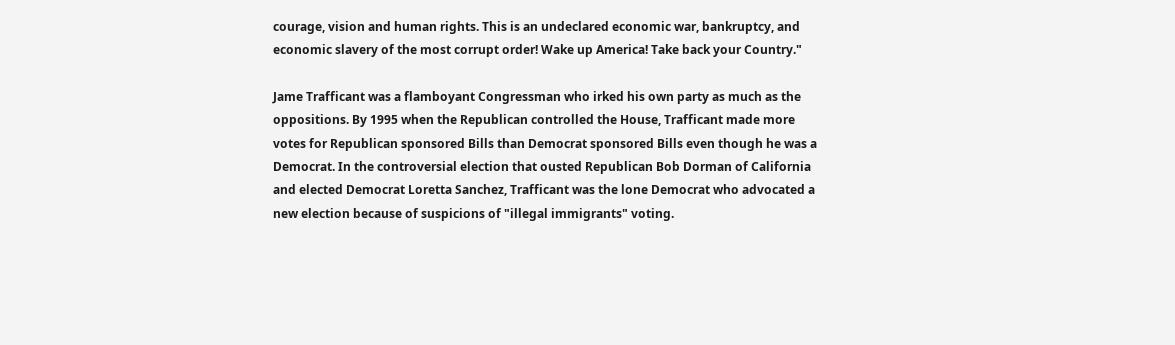courage, vision and human rights. This is an undeclared economic war, bankruptcy, and economic slavery of the most corrupt order! Wake up America! Take back your Country."

Jame Trafficant was a flamboyant Congressman who irked his own party as much as the oppositions. By 1995 when the Republican controlled the House, Trafficant made more votes for Republican sponsored Bills than Democrat sponsored Bills even though he was a Democrat. In the controversial election that ousted Republican Bob Dorman of California and elected Democrat Loretta Sanchez, Trafficant was the lone Democrat who advocated a new election because of suspicions of "illegal immigrants" voting.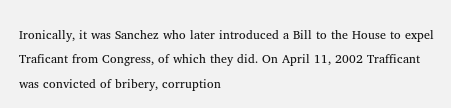Ironically, it was Sanchez who later introduced a Bill to the House to expel Traficant from Congress, of which they did. On April 11, 2002 Trafficant was convicted of bribery, corruption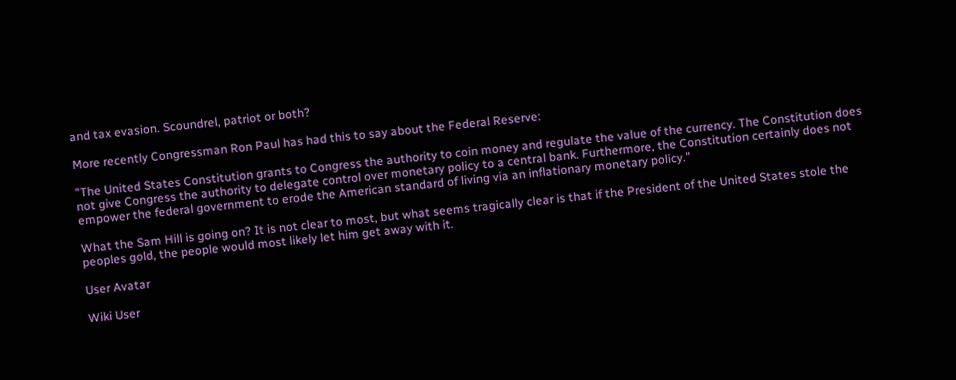and tax evasion. Scoundrel, patriot or both?

More recently Congressman Ron Paul has had this to say about the Federal Reserve:

"The United States Constitution grants to Congress the authority to coin money and regulate the value of the currency. The Constitution does not give Congress the authority to delegate control over monetary policy to a central bank. Furthermore, the Constitution certainly does not empower the federal government to erode the American standard of living via an inflationary monetary policy."

What the Sam Hill is going on? It is not clear to most, but what seems tragically clear is that if the President of the United States stole the peoples gold, the people would most likely let him get away with it.

User Avatar

Wiki User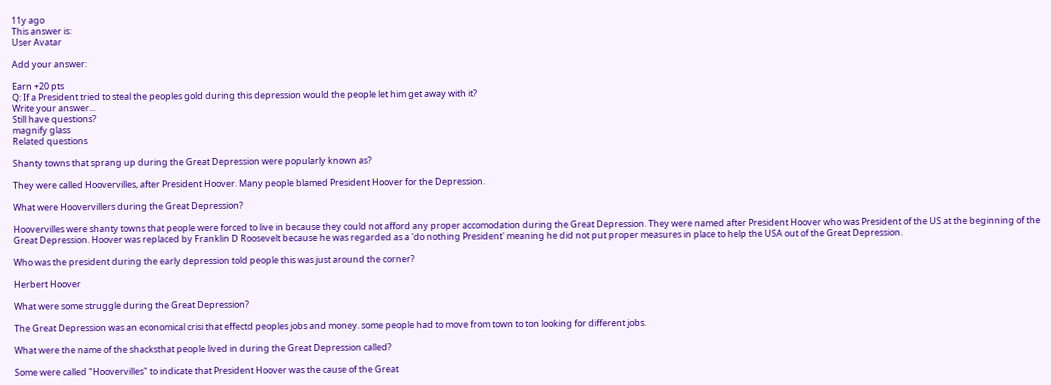11y ago
This answer is:
User Avatar

Add your answer:

Earn +20 pts
Q: If a President tried to steal the peoples gold during this depression would the people let him get away with it?
Write your answer...
Still have questions?
magnify glass
Related questions

Shanty towns that sprang up during the Great Depression were popularly known as?

They were called Hoovervilles, after President Hoover. Many people blamed President Hoover for the Depression.

What were Hoovervillers during the Great Depression?

Hoovervilles were shanty towns that people were forced to live in because they could not afford any proper accomodation during the Great Depression. They were named after President Hoover who was President of the US at the beginning of the Great Depression. Hoover was replaced by Franklin D Roosevelt because he was regarded as a 'do nothing President' meaning he did not put proper measures in place to help the USA out of the Great Depression.

Who was the president during the early depression told people this was just around the corner?

Herbert Hoover

What were some struggle during the Great Depression?

The Great Depression was an economical crisi that effectd peoples jobs and money. some people had to move from town to ton looking for different jobs.

What were the name of the shacksthat people lived in during the Great Depression called?

Some were called "Hoovervilles" to indicate that President Hoover was the cause of the Great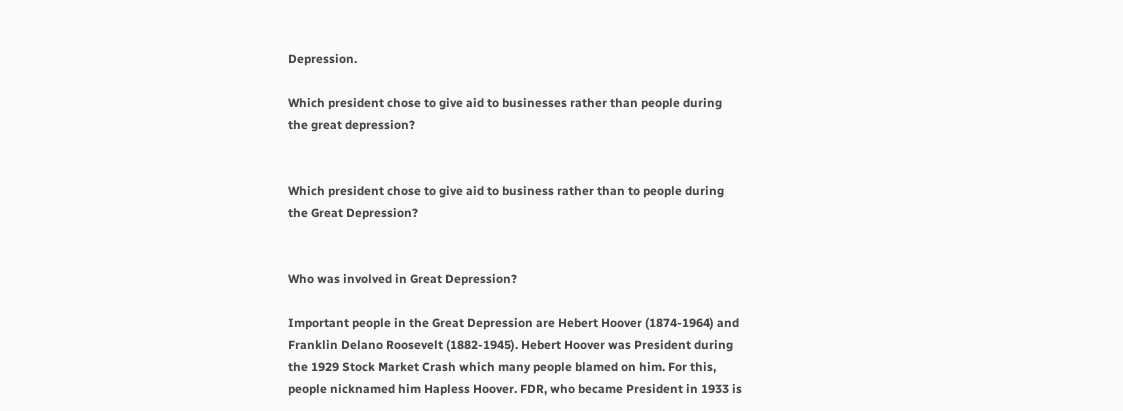Depression.

Which president chose to give aid to businesses rather than people during the great depression?


Which president chose to give aid to business rather than to people during the Great Depression?


Who was involved in Great Depression?

Important people in the Great Depression are Hebert Hoover (1874-1964) and Franklin Delano Roosevelt (1882-1945). Hebert Hoover was President during the 1929 Stock Market Crash which many people blamed on him. For this, people nicknamed him Hapless Hoover. FDR, who became President in 1933 is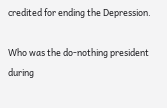credited for ending the Depression.

Who was the do-nothing president during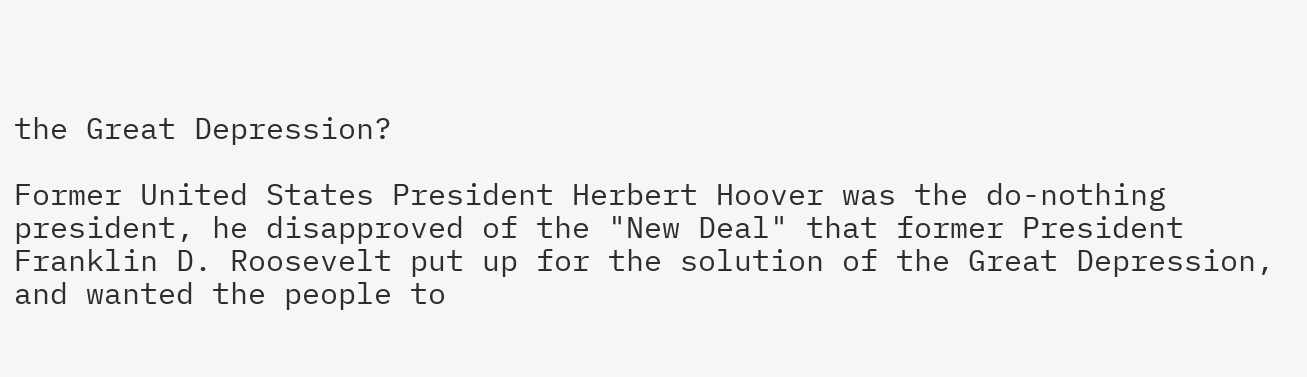the Great Depression?

Former United States President Herbert Hoover was the do-nothing president, he disapproved of the "New Deal" that former President Franklin D. Roosevelt put up for the solution of the Great Depression, and wanted the people to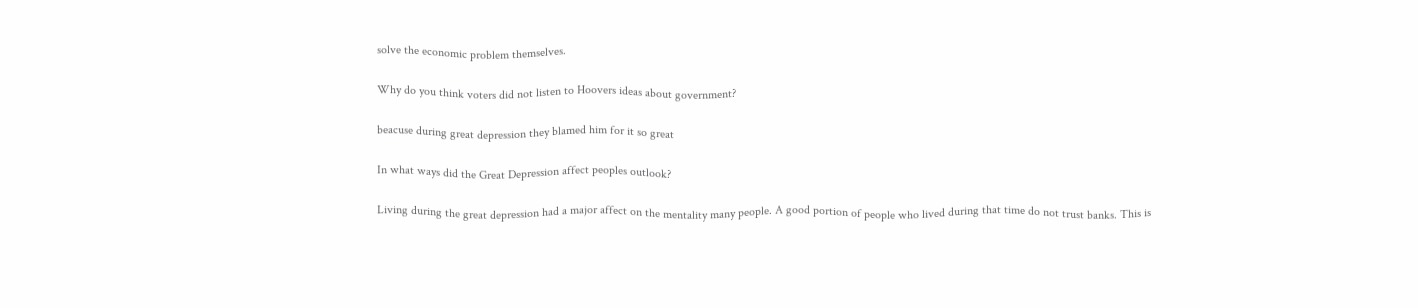solve the economic problem themselves.

Why do you think voters did not listen to Hoovers ideas about government?

beacuse during great depression they blamed him for it so great

In what ways did the Great Depression affect peoples outlook?

Living during the great depression had a major affect on the mentality many people. A good portion of people who lived during that time do not trust banks. This is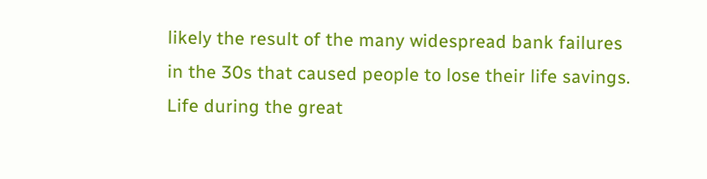likely the result of the many widespread bank failures in the 30s that caused people to lose their life savings. Life during the great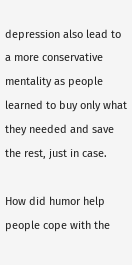depression also lead to a more conservative mentality as people learned to buy only what they needed and save the rest, just in case.

How did humor help people cope with the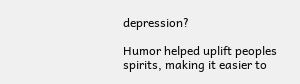depression?

Humor helped uplift peoples spirits, making it easier to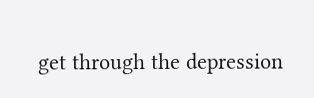get through the depression